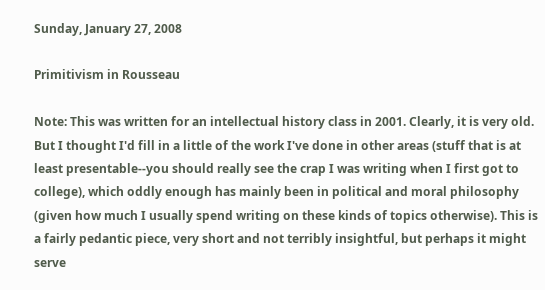Sunday, January 27, 2008

Primitivism in Rousseau

Note: This was written for an intellectual history class in 2001. Clearly, it is very old. But I thought I'd fill in a little of the work I've done in other areas (stuff that is at least presentable--you should really see the crap I was writing when I first got to college), which oddly enough has mainly been in political and moral philosophy (given how much I usually spend writing on these kinds of topics otherwise). This is a fairly pedantic piece, very short and not terribly insightful, but perhaps it might serve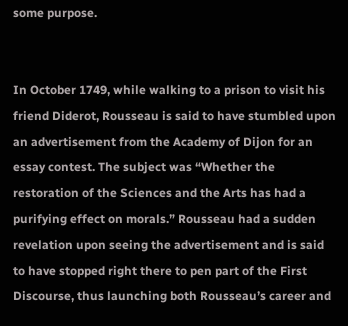some purpose.


In October 1749, while walking to a prison to visit his friend Diderot, Rousseau is said to have stumbled upon an advertisement from the Academy of Dijon for an essay contest. The subject was “Whether the restoration of the Sciences and the Arts has had a purifying effect on morals.” Rousseau had a sudden revelation upon seeing the advertisement and is said to have stopped right there to pen part of the First Discourse, thus launching both Rousseau’s career and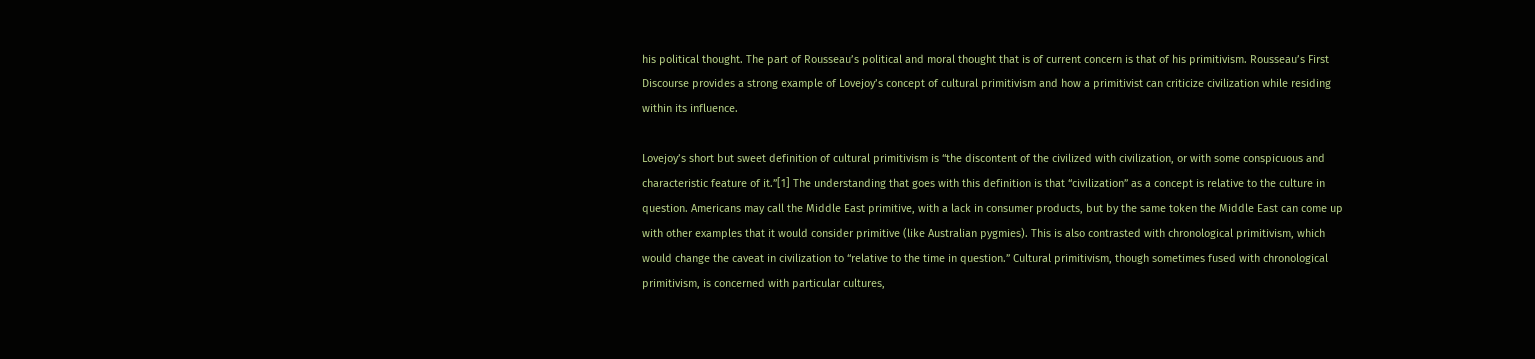his political thought. The part of Rousseau’s political and moral thought that is of current concern is that of his primitivism. Rousseau’s First Discourse provides a strong example of Lovejoy’s concept of cultural primitivism and how a primitivist can criticize civilization while residing within its influence.

Lovejoy’s short but sweet definition of cultural primitivism is “the discontent of the civilized with civilization, or with some conspicuous and characteristic feature of it.”[1] The understanding that goes with this definition is that “civilization” as a concept is relative to the culture in question. Americans may call the Middle East primitive, with a lack in consumer products, but by the same token the Middle East can come up with other examples that it would consider primitive (like Australian pygmies). This is also contrasted with chronological primitivism, which would change the caveat in civilization to “relative to the time in question.” Cultural primitivism, though sometimes fused with chronological primitivism, is concerned with particular cultures,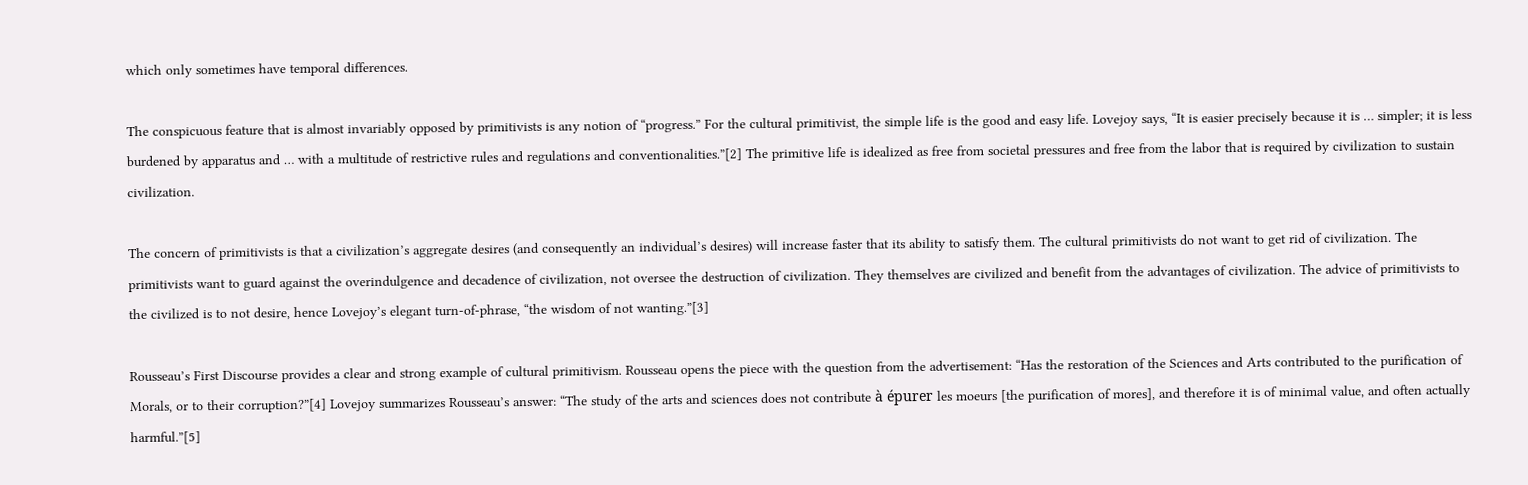which only sometimes have temporal differences.

The conspicuous feature that is almost invariably opposed by primitivists is any notion of “progress.” For the cultural primitivist, the simple life is the good and easy life. Lovejoy says, “It is easier precisely because it is … simpler; it is less burdened by apparatus and … with a multitude of restrictive rules and regulations and conventionalities.”[2] The primitive life is idealized as free from societal pressures and free from the labor that is required by civilization to sustain civilization.

The concern of primitivists is that a civilization’s aggregate desires (and consequently an individual’s desires) will increase faster that its ability to satisfy them. The cultural primitivists do not want to get rid of civilization. The primitivists want to guard against the overindulgence and decadence of civilization, not oversee the destruction of civilization. They themselves are civilized and benefit from the advantages of civilization. The advice of primitivists to the civilized is to not desire, hence Lovejoy’s elegant turn-of-phrase, “the wisdom of not wanting.”[3]

Rousseau’s First Discourse provides a clear and strong example of cultural primitivism. Rousseau opens the piece with the question from the advertisement: “Has the restoration of the Sciences and Arts contributed to the purification of Morals, or to their corruption?”[4] Lovejoy summarizes Rousseau’s answer: “The study of the arts and sciences does not contribute à épurer les moeurs [the purification of mores], and therefore it is of minimal value, and often actually harmful.”[5]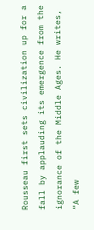Rousseau first sets civilization up for a fall by applauding its emergence from the ignorance of the Middle Ages. He writes, “A few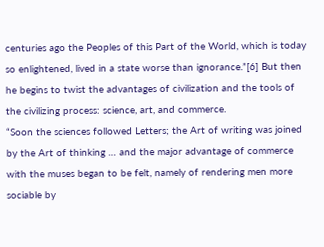centuries ago the Peoples of this Part of the World, which is today so enlightened, lived in a state worse than ignorance.”[6] But then he begins to twist the advantages of civilization and the tools of the civilizing process: science, art, and commerce.
“Soon the sciences followed Letters; the Art of writing was joined by the Art of thinking … and the major advantage of commerce with the muses began to be felt, namely of rendering men more sociable by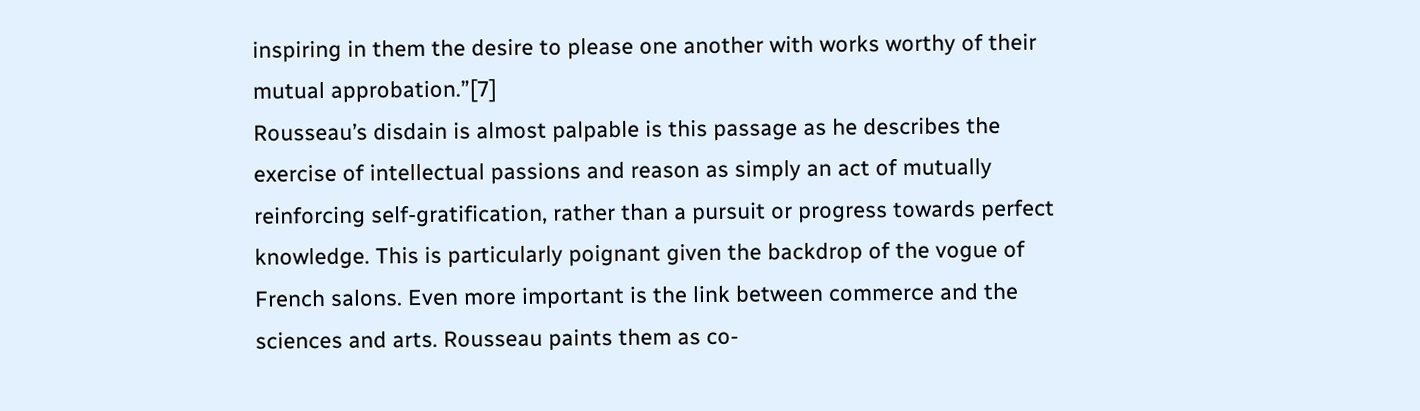inspiring in them the desire to please one another with works worthy of their mutual approbation.”[7]
Rousseau’s disdain is almost palpable is this passage as he describes the exercise of intellectual passions and reason as simply an act of mutually reinforcing self-gratification, rather than a pursuit or progress towards perfect knowledge. This is particularly poignant given the backdrop of the vogue of French salons. Even more important is the link between commerce and the sciences and arts. Rousseau paints them as co-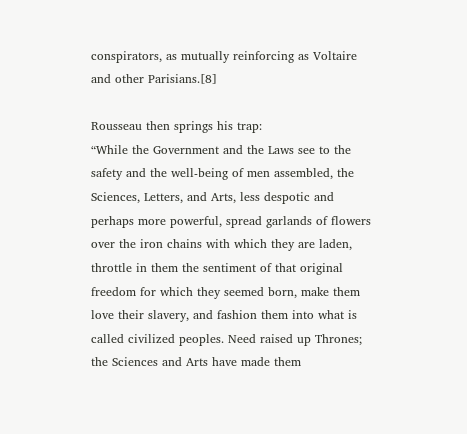conspirators, as mutually reinforcing as Voltaire and other Parisians.[8]

Rousseau then springs his trap:
“While the Government and the Laws see to the safety and the well-being of men assembled, the Sciences, Letters, and Arts, less despotic and perhaps more powerful, spread garlands of flowers over the iron chains with which they are laden, throttle in them the sentiment of that original freedom for which they seemed born, make them love their slavery, and fashion them into what is called civilized peoples. Need raised up Thrones; the Sciences and Arts have made them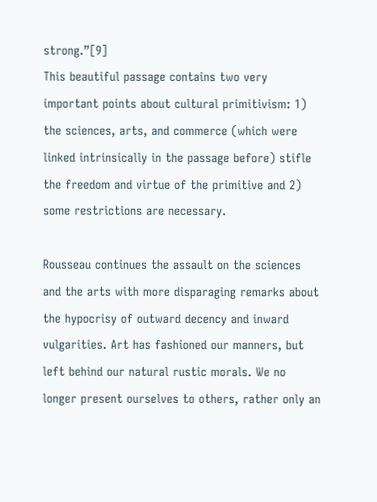strong.”[9]
This beautiful passage contains two very important points about cultural primitivism: 1) the sciences, arts, and commerce (which were linked intrinsically in the passage before) stifle the freedom and virtue of the primitive and 2) some restrictions are necessary.

Rousseau continues the assault on the sciences and the arts with more disparaging remarks about the hypocrisy of outward decency and inward vulgarities. Art has fashioned our manners, but left behind our natural rustic morals. We no longer present ourselves to others, rather only an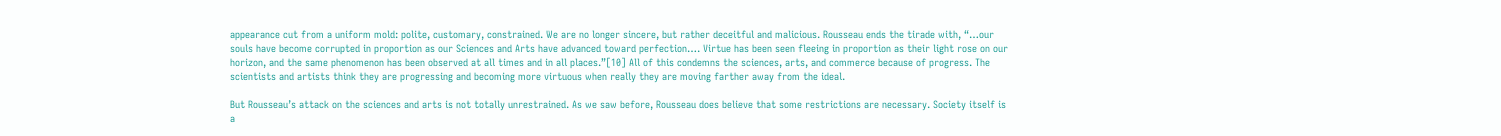appearance cut from a uniform mold: polite, customary, constrained. We are no longer sincere, but rather deceitful and malicious. Rousseau ends the tirade with, “…our souls have become corrupted in proportion as our Sciences and Arts have advanced toward perfection…. Virtue has been seen fleeing in proportion as their light rose on our horizon, and the same phenomenon has been observed at all times and in all places.”[10] All of this condemns the sciences, arts, and commerce because of progress. The scientists and artists think they are progressing and becoming more virtuous when really they are moving farther away from the ideal.

But Rousseau’s attack on the sciences and arts is not totally unrestrained. As we saw before, Rousseau does believe that some restrictions are necessary. Society itself is a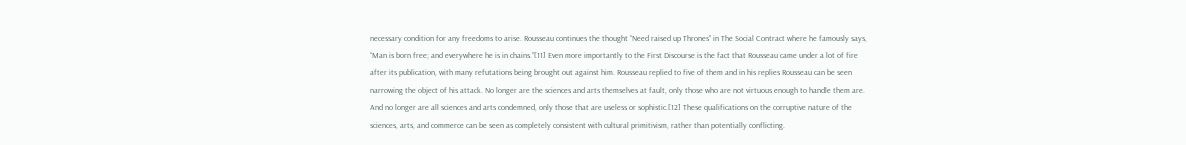necessary condition for any freedoms to arise. Rousseau continues the thought “Need raised up Thrones” in The Social Contract where he famously says, “Man is born free; and everywhere he is in chains.”[11] Even more importantly to the First Discourse is the fact that Rousseau came under a lot of fire after its publication, with many refutations being brought out against him. Rousseau replied to five of them and in his replies Rousseau can be seen narrowing the object of his attack. No longer are the sciences and arts themselves at fault, only those who are not virtuous enough to handle them are. And no longer are all sciences and arts condemned, only those that are useless or sophistic.[12] These qualifications on the corruptive nature of the sciences, arts, and commerce can be seen as completely consistent with cultural primitivism, rather than potentially conflicting.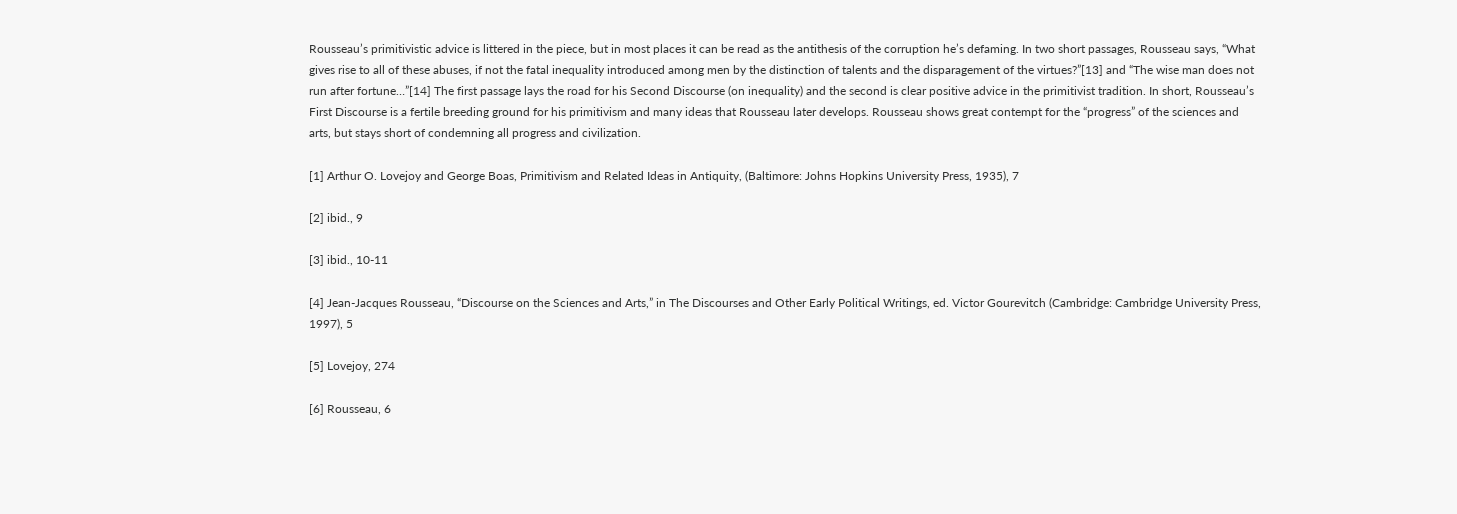Rousseau’s primitivistic advice is littered in the piece, but in most places it can be read as the antithesis of the corruption he’s defaming. In two short passages, Rousseau says, “What gives rise to all of these abuses, if not the fatal inequality introduced among men by the distinction of talents and the disparagement of the virtues?”[13] and “The wise man does not run after fortune…”[14] The first passage lays the road for his Second Discourse (on inequality) and the second is clear positive advice in the primitivist tradition. In short, Rousseau’s First Discourse is a fertile breeding ground for his primitivism and many ideas that Rousseau later develops. Rousseau shows great contempt for the “progress” of the sciences and arts, but stays short of condemning all progress and civilization.

[1] Arthur O. Lovejoy and George Boas, Primitivism and Related Ideas in Antiquity, (Baltimore: Johns Hopkins University Press, 1935), 7

[2] ibid., 9

[3] ibid., 10-11

[4] Jean-Jacques Rousseau, “Discourse on the Sciences and Arts,” in The Discourses and Other Early Political Writings, ed. Victor Gourevitch (Cambridge: Cambridge University Press, 1997), 5

[5] Lovejoy, 274

[6] Rousseau, 6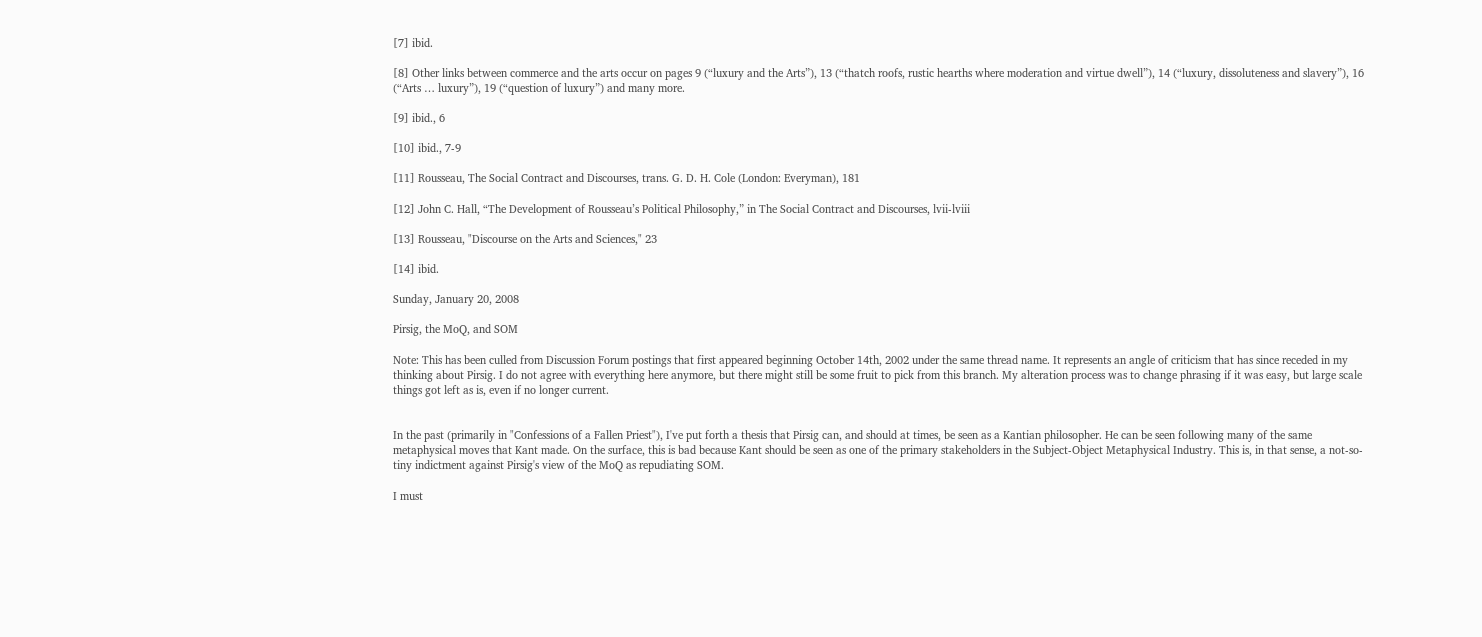[7] ibid.

[8] Other links between commerce and the arts occur on pages 9 (“luxury and the Arts”), 13 (“thatch roofs, rustic hearths where moderation and virtue dwell”), 14 (“luxury, dissoluteness and slavery”), 16 (“Arts … luxury”), 19 (“question of luxury”) and many more.

[9] ibid., 6

[10] ibid., 7-9

[11] Rousseau, The Social Contract and Discourses, trans. G. D. H. Cole (London: Everyman), 181

[12] John C. Hall, “The Development of Rousseau’s Political Philosophy,” in The Social Contract and Discourses, lvii-lviii

[13] Rousseau, "Discourse on the Arts and Sciences," 23

[14] ibid.

Sunday, January 20, 2008

Pirsig, the MoQ, and SOM

Note: This has been culled from Discussion Forum postings that first appeared beginning October 14th, 2002 under the same thread name. It represents an angle of criticism that has since receded in my thinking about Pirsig. I do not agree with everything here anymore, but there might still be some fruit to pick from this branch. My alteration process was to change phrasing if it was easy, but large scale things got left as is, even if no longer current.


In the past (primarily in "Confessions of a Fallen Priest"), I've put forth a thesis that Pirsig can, and should at times, be seen as a Kantian philosopher. He can be seen following many of the same metaphysical moves that Kant made. On the surface, this is bad because Kant should be seen as one of the primary stakeholders in the Subject-Object Metaphysical Industry. This is, in that sense, a not-so-tiny indictment against Pirsig's view of the MoQ as repudiating SOM.

I must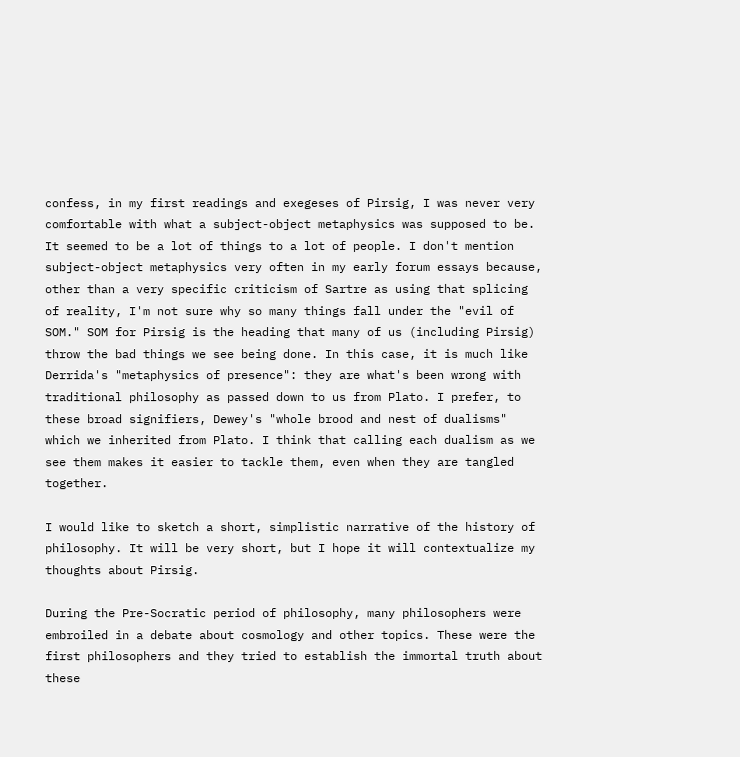confess, in my first readings and exegeses of Pirsig, I was never very comfortable with what a subject-object metaphysics was supposed to be. It seemed to be a lot of things to a lot of people. I don't mention subject-object metaphysics very often in my early forum essays because, other than a very specific criticism of Sartre as using that splicing of reality, I'm not sure why so many things fall under the "evil of SOM." SOM for Pirsig is the heading that many of us (including Pirsig) throw the bad things we see being done. In this case, it is much like Derrida's "metaphysics of presence": they are what's been wrong with traditional philosophy as passed down to us from Plato. I prefer, to these broad signifiers, Dewey's "whole brood and nest of dualisms" which we inherited from Plato. I think that calling each dualism as we see them makes it easier to tackle them, even when they are tangled together.

I would like to sketch a short, simplistic narrative of the history of philosophy. It will be very short, but I hope it will contextualize my thoughts about Pirsig.

During the Pre-Socratic period of philosophy, many philosophers were embroiled in a debate about cosmology and other topics. These were the first philosophers and they tried to establish the immortal truth about these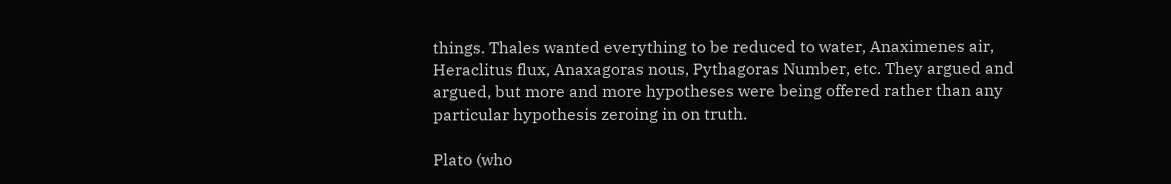things. Thales wanted everything to be reduced to water, Anaximenes air, Heraclitus flux, Anaxagoras nous, Pythagoras Number, etc. They argued and argued, but more and more hypotheses were being offered rather than any particular hypothesis zeroing in on truth.

Plato (who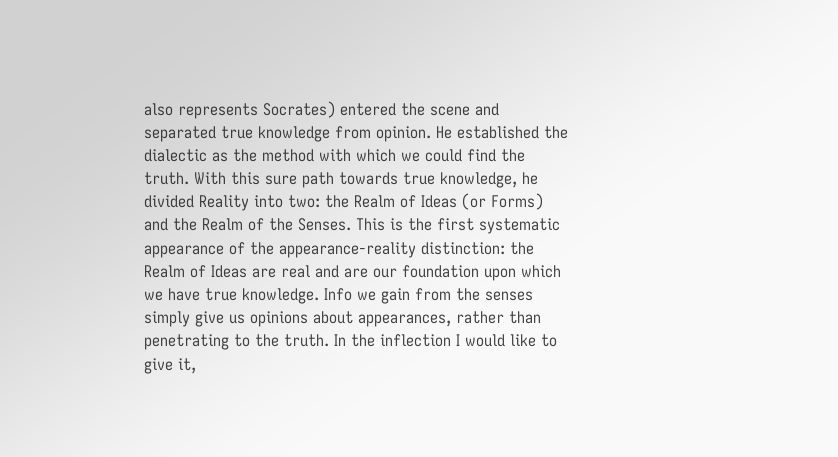also represents Socrates) entered the scene and separated true knowledge from opinion. He established the dialectic as the method with which we could find the truth. With this sure path towards true knowledge, he divided Reality into two: the Realm of Ideas (or Forms) and the Realm of the Senses. This is the first systematic appearance of the appearance-reality distinction: the Realm of Ideas are real and are our foundation upon which we have true knowledge. Info we gain from the senses simply give us opinions about appearances, rather than penetrating to the truth. In the inflection I would like to give it,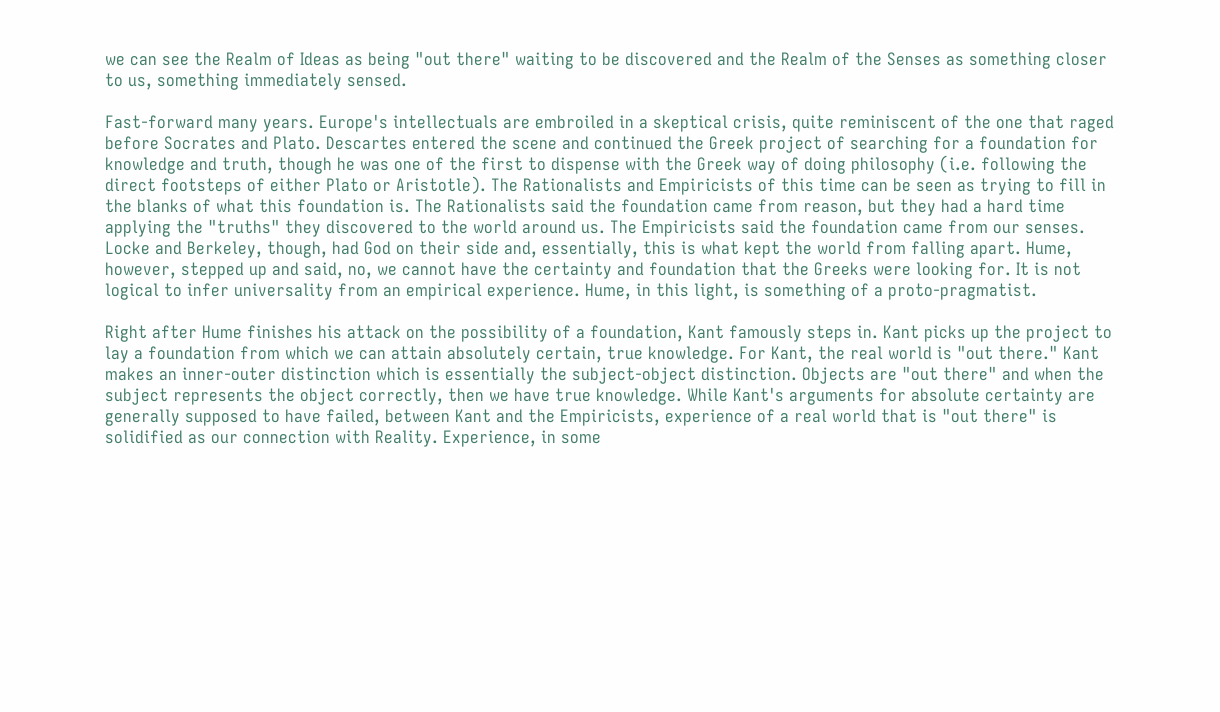we can see the Realm of Ideas as being "out there" waiting to be discovered and the Realm of the Senses as something closer to us, something immediately sensed.

Fast-forward many years. Europe's intellectuals are embroiled in a skeptical crisis, quite reminiscent of the one that raged before Socrates and Plato. Descartes entered the scene and continued the Greek project of searching for a foundation for knowledge and truth, though he was one of the first to dispense with the Greek way of doing philosophy (i.e. following the direct footsteps of either Plato or Aristotle). The Rationalists and Empiricists of this time can be seen as trying to fill in the blanks of what this foundation is. The Rationalists said the foundation came from reason, but they had a hard time applying the "truths" they discovered to the world around us. The Empiricists said the foundation came from our senses. Locke and Berkeley, though, had God on their side and, essentially, this is what kept the world from falling apart. Hume, however, stepped up and said, no, we cannot have the certainty and foundation that the Greeks were looking for. It is not logical to infer universality from an empirical experience. Hume, in this light, is something of a proto-pragmatist.

Right after Hume finishes his attack on the possibility of a foundation, Kant famously steps in. Kant picks up the project to lay a foundation from which we can attain absolutely certain, true knowledge. For Kant, the real world is "out there." Kant makes an inner-outer distinction which is essentially the subject-object distinction. Objects are "out there" and when the subject represents the object correctly, then we have true knowledge. While Kant's arguments for absolute certainty are generally supposed to have failed, between Kant and the Empiricists, experience of a real world that is "out there" is solidified as our connection with Reality. Experience, in some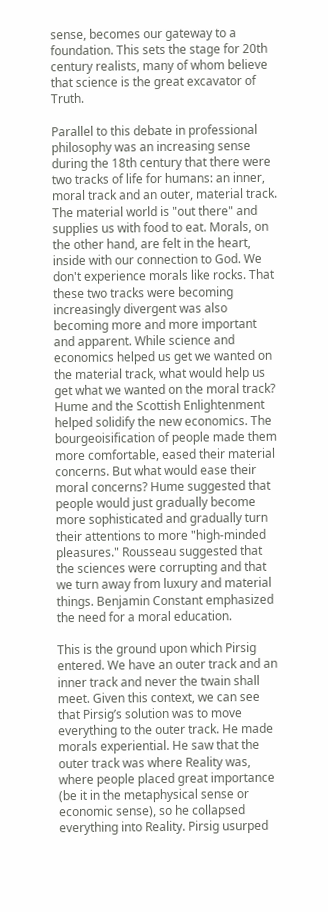sense, becomes our gateway to a foundation. This sets the stage for 20th century realists, many of whom believe that science is the great excavator of Truth.

Parallel to this debate in professional philosophy was an increasing sense during the 18th century that there were two tracks of life for humans: an inner, moral track and an outer, material track. The material world is "out there" and supplies us with food to eat. Morals, on the other hand, are felt in the heart, inside with our connection to God. We don't experience morals like rocks. That these two tracks were becoming increasingly divergent was also becoming more and more important and apparent. While science and economics helped us get we wanted on the material track, what would help us get what we wanted on the moral track? Hume and the Scottish Enlightenment helped solidify the new economics. The bourgeoisification of people made them more comfortable, eased their material concerns. But what would ease their moral concerns? Hume suggested that people would just gradually become more sophisticated and gradually turn their attentions to more "high-minded pleasures." Rousseau suggested that the sciences were corrupting and that we turn away from luxury and material things. Benjamin Constant emphasized the need for a moral education.

This is the ground upon which Pirsig entered. We have an outer track and an inner track and never the twain shall meet. Given this context, we can see that Pirsig’s solution was to move everything to the outer track. He made morals experiential. He saw that the outer track was where Reality was, where people placed great importance (be it in the metaphysical sense or economic sense), so he collapsed everything into Reality. Pirsig usurped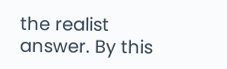the realist answer. By this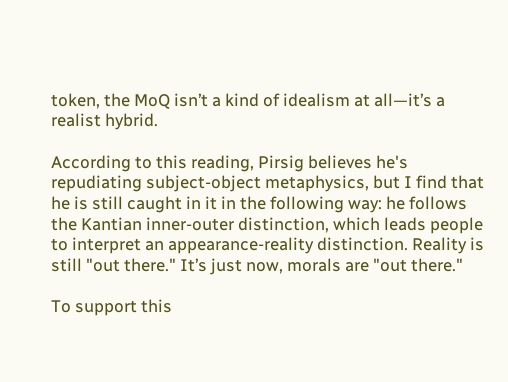token, the MoQ isn’t a kind of idealism at all—it’s a realist hybrid.

According to this reading, Pirsig believes he's repudiating subject-object metaphysics, but I find that he is still caught in it in the following way: he follows the Kantian inner-outer distinction, which leads people to interpret an appearance-reality distinction. Reality is still "out there." It’s just now, morals are "out there."

To support this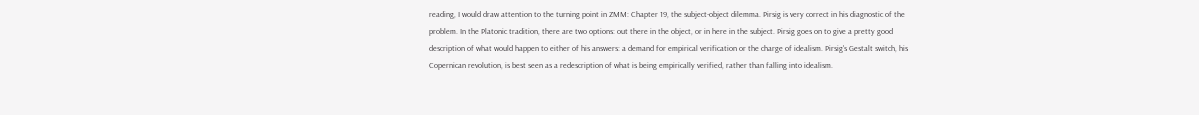reading, I would draw attention to the turning point in ZMM: Chapter 19, the subject-object dilemma. Pirsig is very correct in his diagnostic of the problem. In the Platonic tradition, there are two options: out there in the object, or in here in the subject. Pirsig goes on to give a pretty good description of what would happen to either of his answers: a demand for empirical verification or the charge of idealism. Pirsig's Gestalt switch, his Copernican revolution, is best seen as a redescription of what is being empirically verified, rather than falling into idealism.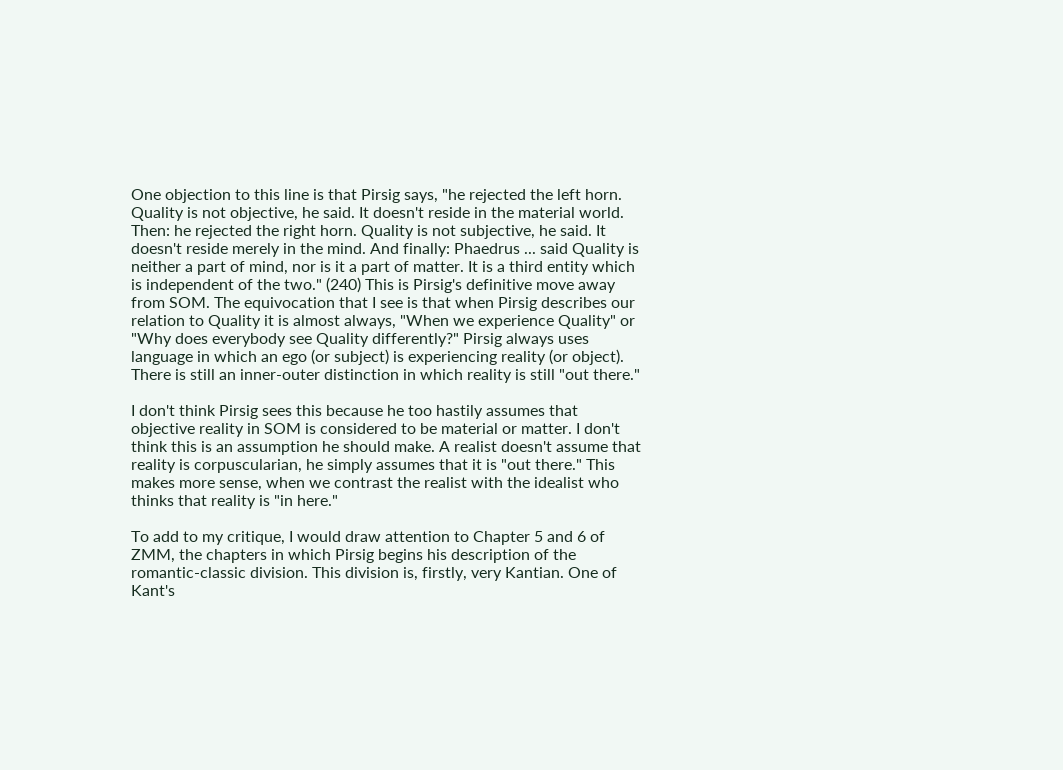One objection to this line is that Pirsig says, "he rejected the left horn. Quality is not objective, he said. It doesn't reside in the material world. Then: he rejected the right horn. Quality is not subjective, he said. It doesn't reside merely in the mind. And finally: Phaedrus ... said Quality is neither a part of mind, nor is it a part of matter. It is a third entity which is independent of the two." (240) This is Pirsig's definitive move away from SOM. The equivocation that I see is that when Pirsig describes our relation to Quality it is almost always, "When we experience Quality" or "Why does everybody see Quality differently?" Pirsig always uses language in which an ego (or subject) is experiencing reality (or object). There is still an inner-outer distinction in which reality is still "out there."

I don't think Pirsig sees this because he too hastily assumes that objective reality in SOM is considered to be material or matter. I don't think this is an assumption he should make. A realist doesn't assume that reality is corpuscularian, he simply assumes that it is "out there." This makes more sense, when we contrast the realist with the idealist who thinks that reality is "in here."

To add to my critique, I would draw attention to Chapter 5 and 6 of ZMM, the chapters in which Pirsig begins his description of the romantic-classic division. This division is, firstly, very Kantian. One of Kant's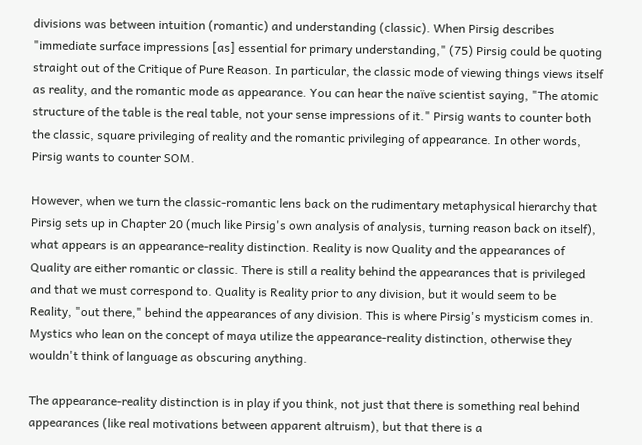divisions was between intuition (romantic) and understanding (classic). When Pirsig describes "immediate surface impressions [as] essential for primary understanding," (75) Pirsig could be quoting straight out of the Critique of Pure Reason. In particular, the classic mode of viewing things views itself as reality, and the romantic mode as appearance. You can hear the naïve scientist saying, "The atomic structure of the table is the real table, not your sense impressions of it." Pirsig wants to counter both the classic, square privileging of reality and the romantic privileging of appearance. In other words, Pirsig wants to counter SOM.

However, when we turn the classic-romantic lens back on the rudimentary metaphysical hierarchy that Pirsig sets up in Chapter 20 (much like Pirsig's own analysis of analysis, turning reason back on itself), what appears is an appearance-reality distinction. Reality is now Quality and the appearances of Quality are either romantic or classic. There is still a reality behind the appearances that is privileged and that we must correspond to. Quality is Reality prior to any division, but it would seem to be Reality, "out there," behind the appearances of any division. This is where Pirsig's mysticism comes in. Mystics who lean on the concept of maya utilize the appearance-reality distinction, otherwise they wouldn't think of language as obscuring anything.

The appearance-reality distinction is in play if you think, not just that there is something real behind appearances (like real motivations between apparent altruism), but that there is a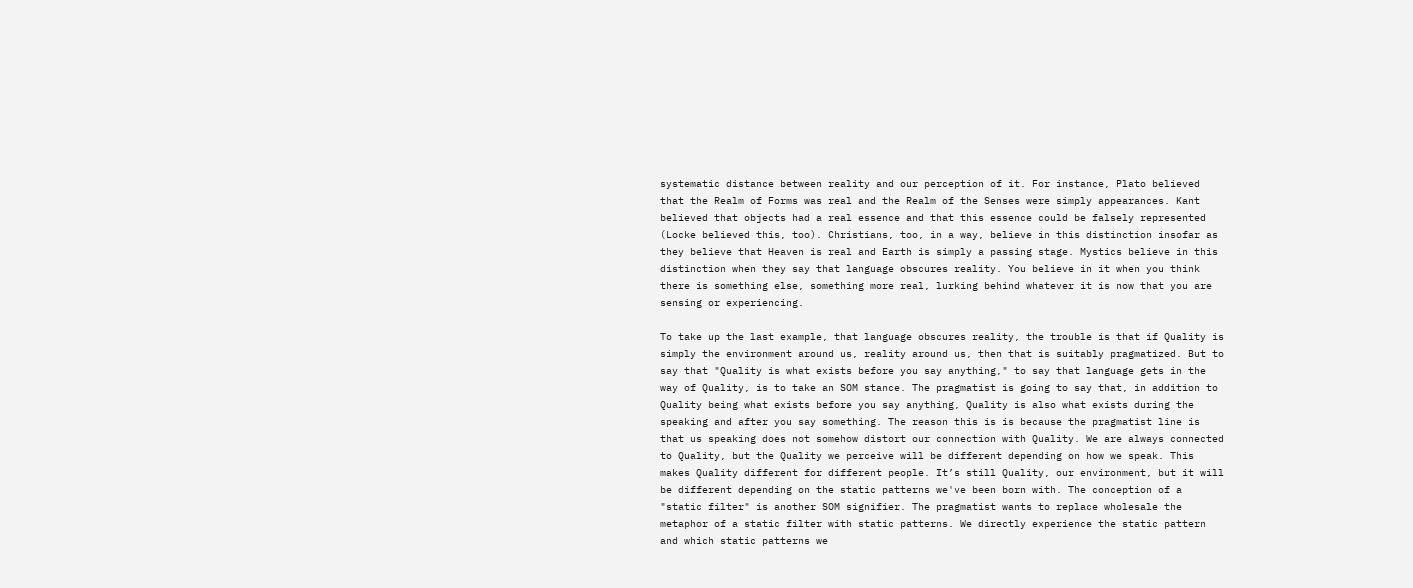systematic distance between reality and our perception of it. For instance, Plato believed that the Realm of Forms was real and the Realm of the Senses were simply appearances. Kant believed that objects had a real essence and that this essence could be falsely represented (Locke believed this, too). Christians, too, in a way, believe in this distinction insofar as they believe that Heaven is real and Earth is simply a passing stage. Mystics believe in this distinction when they say that language obscures reality. You believe in it when you think there is something else, something more real, lurking behind whatever it is now that you are sensing or experiencing.

To take up the last example, that language obscures reality, the trouble is that if Quality is simply the environment around us, reality around us, then that is suitably pragmatized. But to say that "Quality is what exists before you say anything," to say that language gets in the way of Quality, is to take an SOM stance. The pragmatist is going to say that, in addition to Quality being what exists before you say anything, Quality is also what exists during the speaking and after you say something. The reason this is is because the pragmatist line is that us speaking does not somehow distort our connection with Quality. We are always connected to Quality, but the Quality we perceive will be different depending on how we speak. This makes Quality different for different people. It’s still Quality, our environment, but it will be different depending on the static patterns we've been born with. The conception of a "static filter" is another SOM signifier. The pragmatist wants to replace wholesale the metaphor of a static filter with static patterns. We directly experience the static pattern and which static patterns we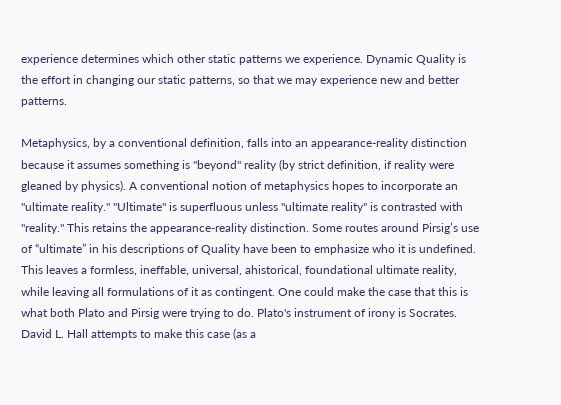experience determines which other static patterns we experience. Dynamic Quality is the effort in changing our static patterns, so that we may experience new and better patterns.

Metaphysics, by a conventional definition, falls into an appearance-reality distinction because it assumes something is "beyond" reality (by strict definition, if reality were gleaned by physics). A conventional notion of metaphysics hopes to incorporate an "ultimate reality." "Ultimate" is superfluous unless "ultimate reality" is contrasted with "reality." This retains the appearance-reality distinction. Some routes around Pirsig’s use of “ultimate” in his descriptions of Quality have been to emphasize who it is undefined. This leaves a formless, ineffable, universal, ahistorical, foundational ultimate reality, while leaving all formulations of it as contingent. One could make the case that this is what both Plato and Pirsig were trying to do. Plato's instrument of irony is Socrates. David L. Hall attempts to make this case (as a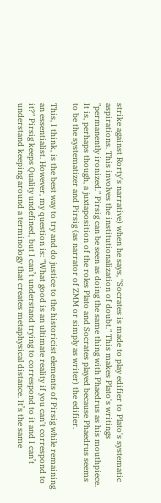strike against Rorty's narrative) when he says, "Socrates is made to play edifier to Plato's systematic aspirations. This involves the institutionalization of doubt." This makes Plato's writings "permanently ironized." Pirsig can be seen as doing the same thing with Phaedrus as his mouthpiece. It is, perhaps though, a juxtaposition of the roles Plato and Socrates played because Phaedrus seems to be the systematizer and Pirsig (as narrator of ZMM or simply as writer) the edifier.

This, I think, is the best way to try and do justice to the historicist elements of Pirsig while remaining an essentialist. However, my question is: "What good is an ultimate reality if you can't correspond to it?" Pirsig keeps Quality undefined, but I can’t understand trying to correspond to it and I can’t understand keeping around a terminology that creates metaphysical distance. It’s the same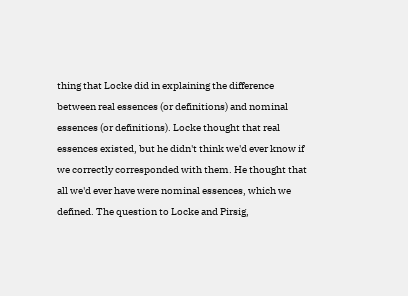thing that Locke did in explaining the difference between real essences (or definitions) and nominal essences (or definitions). Locke thought that real essences existed, but he didn't think we'd ever know if we correctly corresponded with them. He thought that all we'd ever have were nominal essences, which we defined. The question to Locke and Pirsig,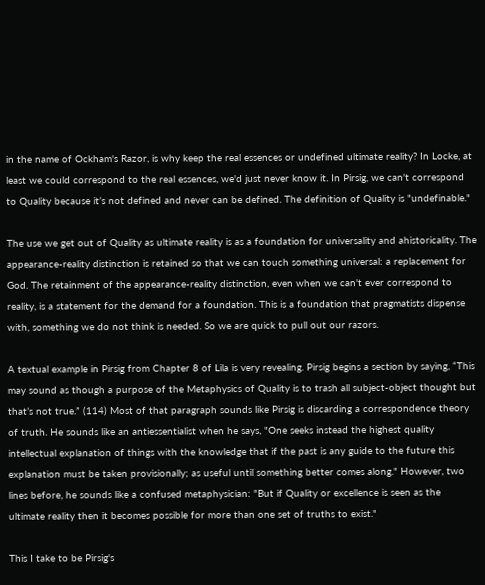in the name of Ockham's Razor, is why keep the real essences or undefined ultimate reality? In Locke, at least we could correspond to the real essences, we'd just never know it. In Pirsig, we can't correspond to Quality because it’s not defined and never can be defined. The definition of Quality is "undefinable."

The use we get out of Quality as ultimate reality is as a foundation for universality and ahistoricality. The appearance-reality distinction is retained so that we can touch something universal: a replacement for God. The retainment of the appearance-reality distinction, even when we can't ever correspond to reality, is a statement for the demand for a foundation. This is a foundation that pragmatists dispense with, something we do not think is needed. So we are quick to pull out our razors.

A textual example in Pirsig from Chapter 8 of Lila is very revealing. Pirsig begins a section by saying, “This may sound as though a purpose of the Metaphysics of Quality is to trash all subject-object thought but that’s not true.” (114) Most of that paragraph sounds like Pirsig is discarding a correspondence theory of truth. He sounds like an antiessentialist when he says, "One seeks instead the highest quality intellectual explanation of things with the knowledge that if the past is any guide to the future this explanation must be taken provisionally; as useful until something better comes along." However, two lines before, he sounds like a confused metaphysician: "But if Quality or excellence is seen as the ultimate reality then it becomes possible for more than one set of truths to exist."

This I take to be Pirsig's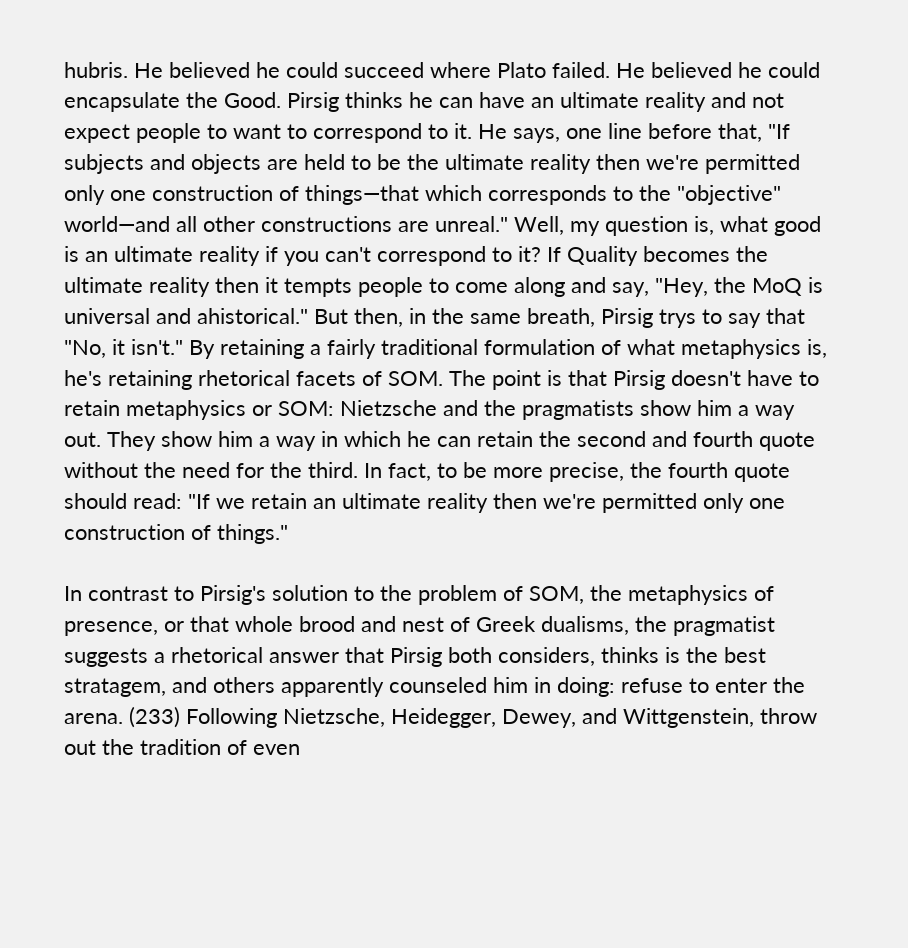hubris. He believed he could succeed where Plato failed. He believed he could encapsulate the Good. Pirsig thinks he can have an ultimate reality and not expect people to want to correspond to it. He says, one line before that, "If subjects and objects are held to be the ultimate reality then we're permitted only one construction of things—that which corresponds to the "objective" world—and all other constructions are unreal." Well, my question is, what good is an ultimate reality if you can't correspond to it? If Quality becomes the ultimate reality then it tempts people to come along and say, "Hey, the MoQ is universal and ahistorical." But then, in the same breath, Pirsig trys to say that "No, it isn't." By retaining a fairly traditional formulation of what metaphysics is, he's retaining rhetorical facets of SOM. The point is that Pirsig doesn't have to retain metaphysics or SOM: Nietzsche and the pragmatists show him a way out. They show him a way in which he can retain the second and fourth quote without the need for the third. In fact, to be more precise, the fourth quote should read: "If we retain an ultimate reality then we're permitted only one construction of things."

In contrast to Pirsig's solution to the problem of SOM, the metaphysics of presence, or that whole brood and nest of Greek dualisms, the pragmatist suggests a rhetorical answer that Pirsig both considers, thinks is the best stratagem, and others apparently counseled him in doing: refuse to enter the arena. (233) Following Nietzsche, Heidegger, Dewey, and Wittgenstein, throw out the tradition of even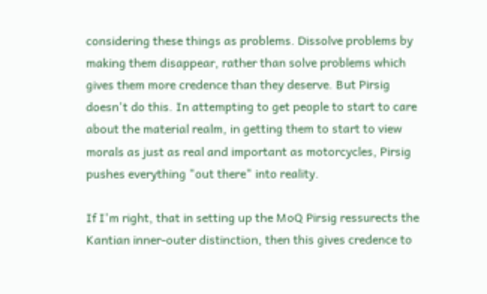considering these things as problems. Dissolve problems by making them disappear, rather than solve problems which gives them more credence than they deserve. But Pirsig doesn't do this. In attempting to get people to start to care about the material realm, in getting them to start to view morals as just as real and important as motorcycles, Pirsig pushes everything "out there" into reality.

If I'm right, that in setting up the MoQ Pirsig ressurects the Kantian inner-outer distinction, then this gives credence to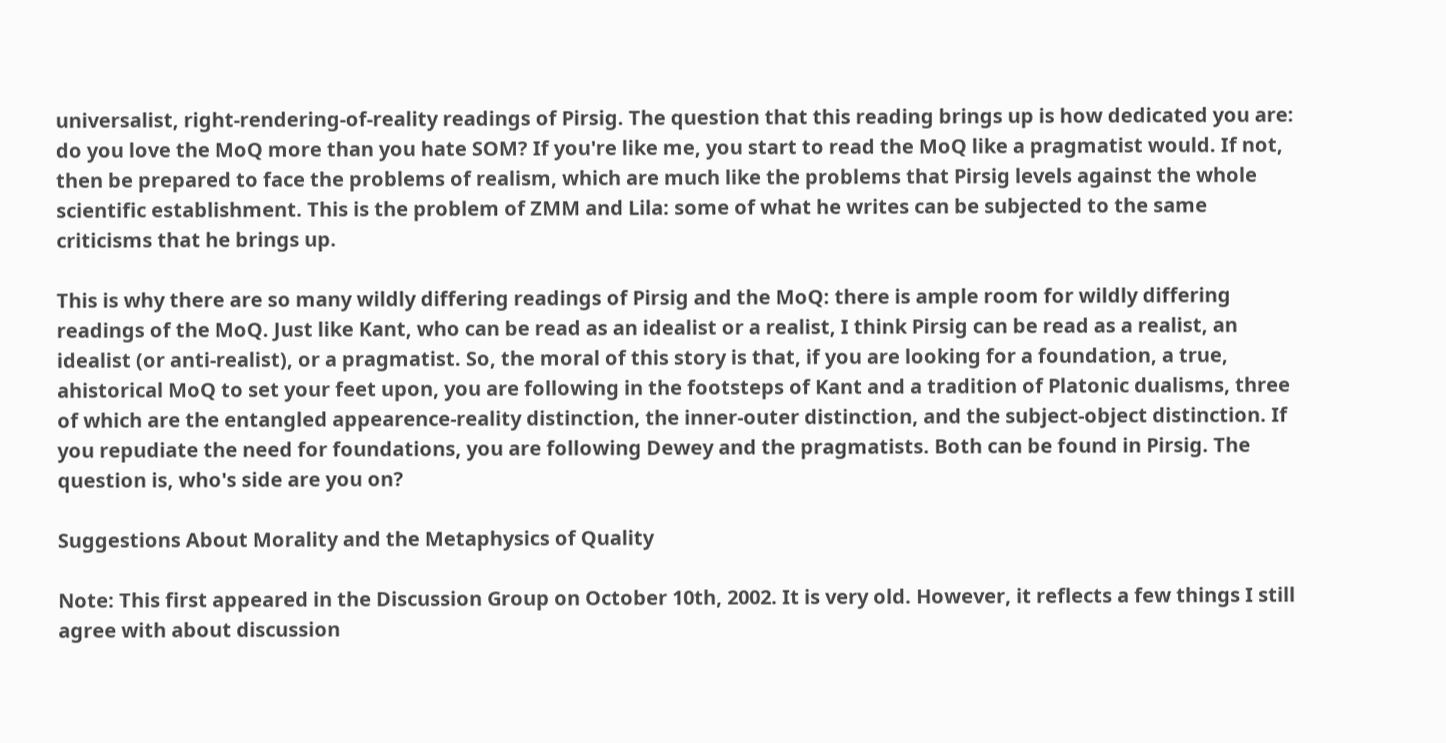universalist, right-rendering-of-reality readings of Pirsig. The question that this reading brings up is how dedicated you are: do you love the MoQ more than you hate SOM? If you're like me, you start to read the MoQ like a pragmatist would. If not, then be prepared to face the problems of realism, which are much like the problems that Pirsig levels against the whole scientific establishment. This is the problem of ZMM and Lila: some of what he writes can be subjected to the same criticisms that he brings up.

This is why there are so many wildly differing readings of Pirsig and the MoQ: there is ample room for wildly differing readings of the MoQ. Just like Kant, who can be read as an idealist or a realist, I think Pirsig can be read as a realist, an idealist (or anti-realist), or a pragmatist. So, the moral of this story is that, if you are looking for a foundation, a true, ahistorical MoQ to set your feet upon, you are following in the footsteps of Kant and a tradition of Platonic dualisms, three of which are the entangled appearence-reality distinction, the inner-outer distinction, and the subject-object distinction. If you repudiate the need for foundations, you are following Dewey and the pragmatists. Both can be found in Pirsig. The question is, who's side are you on?

Suggestions About Morality and the Metaphysics of Quality

Note: This first appeared in the Discussion Group on October 10th, 2002. It is very old. However, it reflects a few things I still agree with about discussion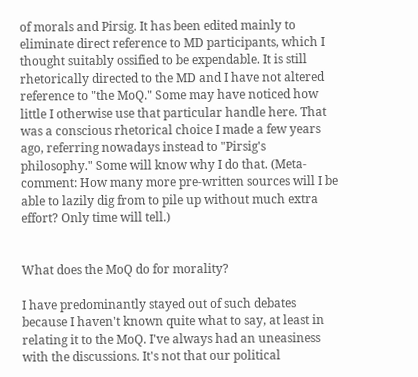of morals and Pirsig. It has been edited mainly to eliminate direct reference to MD participants, which I thought suitably ossified to be expendable. It is still rhetorically directed to the MD and I have not altered reference to "the MoQ." Some may have noticed how little I otherwise use that particular handle here. That was a conscious rhetorical choice I made a few years ago, referring nowadays instead to "Pirsig's philosophy." Some will know why I do that. (Meta-comment: How many more pre-written sources will I be able to lazily dig from to pile up without much extra effort? Only time will tell.)


What does the MoQ do for morality?

I have predominantly stayed out of such debates because I haven't known quite what to say, at least in relating it to the MoQ. I've always had an uneasiness with the discussions. It's not that our political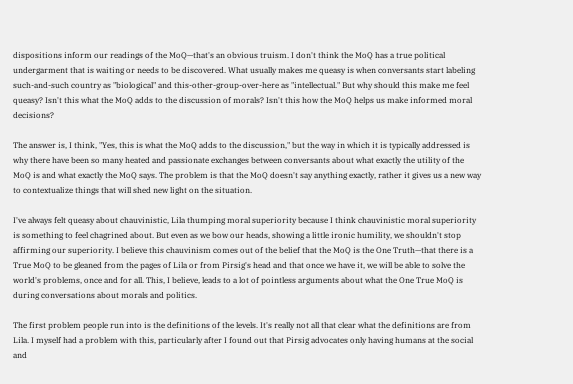dispositions inform our readings of the MoQ—that's an obvious truism. I don't think the MoQ has a true political undergarment that is waiting or needs to be discovered. What usually makes me queasy is when conversants start labeling such-and-such country as "biological" and this-other-group-over-here as "intellectual." But why should this make me feel queasy? Isn't this what the MoQ adds to the discussion of morals? Isn't this how the MoQ helps us make informed moral decisions?

The answer is, I think, "Yes, this is what the MoQ adds to the discussion," but the way in which it is typically addressed is why there have been so many heated and passionate exchanges between conversants about what exactly the utility of the MoQ is and what exactly the MoQ says. The problem is that the MoQ doesn't say anything exactly, rather it gives us a new way to contextualize things that will shed new light on the situation.

I've always felt queasy about chauvinistic, Lila thumping moral superiority because I think chauvinistic moral superiority is something to feel chagrined about. But even as we bow our heads, showing a little ironic humility, we shouldn't stop affirming our superiority. I believe this chauvinism comes out of the belief that the MoQ is the One Truth—that there is a True MoQ to be gleaned from the pages of Lila or from Pirsig's head and that once we have it, we will be able to solve the world's problems, once and for all. This, I believe, leads to a lot of pointless arguments about what the One True MoQ is during conversations about morals and politics.

The first problem people run into is the definitions of the levels. It's really not all that clear what the definitions are from Lila. I myself had a problem with this, particularly after I found out that Pirsig advocates only having humans at the social and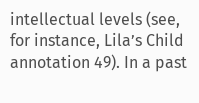intellectual levels (see, for instance, Lila’s Child annotation 49). In a past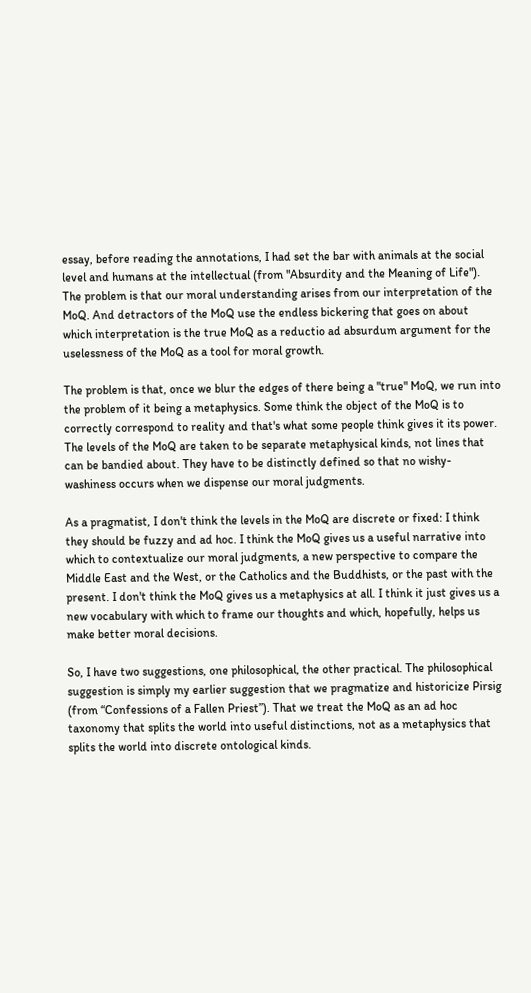essay, before reading the annotations, I had set the bar with animals at the social level and humans at the intellectual (from "Absurdity and the Meaning of Life"). The problem is that our moral understanding arises from our interpretation of the MoQ. And detractors of the MoQ use the endless bickering that goes on about which interpretation is the true MoQ as a reductio ad absurdum argument for the uselessness of the MoQ as a tool for moral growth.

The problem is that, once we blur the edges of there being a "true" MoQ, we run into the problem of it being a metaphysics. Some think the object of the MoQ is to correctly correspond to reality and that's what some people think gives it its power. The levels of the MoQ are taken to be separate metaphysical kinds, not lines that can be bandied about. They have to be distinctly defined so that no wishy-washiness occurs when we dispense our moral judgments.

As a pragmatist, I don't think the levels in the MoQ are discrete or fixed: I think they should be fuzzy and ad hoc. I think the MoQ gives us a useful narrative into which to contextualize our moral judgments, a new perspective to compare the Middle East and the West, or the Catholics and the Buddhists, or the past with the present. I don't think the MoQ gives us a metaphysics at all. I think it just gives us a new vocabulary with which to frame our thoughts and which, hopefully, helps us make better moral decisions.

So, I have two suggestions, one philosophical, the other practical. The philosophical suggestion is simply my earlier suggestion that we pragmatize and historicize Pirsig (from “Confessions of a Fallen Priest”). That we treat the MoQ as an ad hoc taxonomy that splits the world into useful distinctions, not as a metaphysics that splits the world into discrete ontological kinds.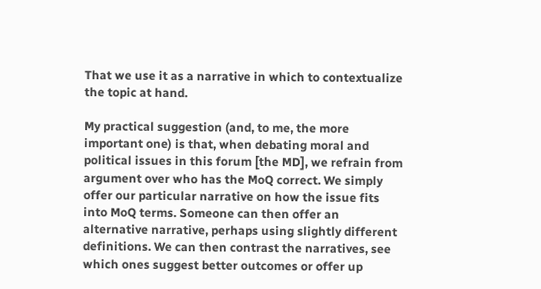That we use it as a narrative in which to contextualize the topic at hand.

My practical suggestion (and, to me, the more important one) is that, when debating moral and political issues in this forum [the MD], we refrain from argument over who has the MoQ correct. We simply offer our particular narrative on how the issue fits into MoQ terms. Someone can then offer an alternative narrative, perhaps using slightly different definitions. We can then contrast the narratives, see which ones suggest better outcomes or offer up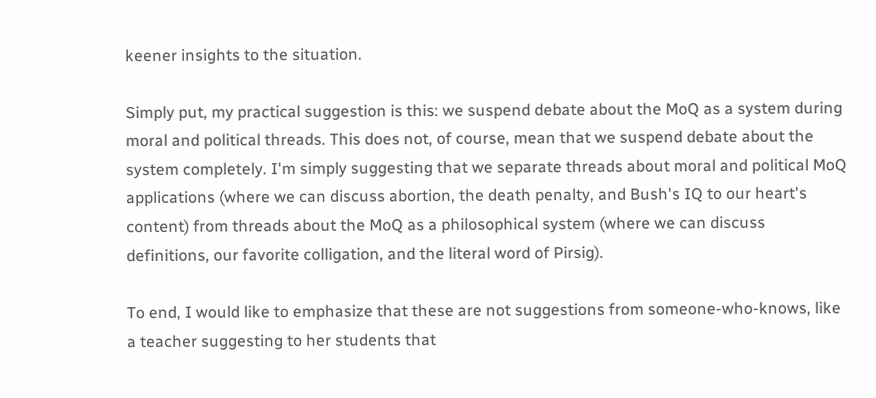keener insights to the situation.

Simply put, my practical suggestion is this: we suspend debate about the MoQ as a system during moral and political threads. This does not, of course, mean that we suspend debate about the system completely. I'm simply suggesting that we separate threads about moral and political MoQ applications (where we can discuss abortion, the death penalty, and Bush's IQ to our heart's content) from threads about the MoQ as a philosophical system (where we can discuss definitions, our favorite colligation, and the literal word of Pirsig).

To end, I would like to emphasize that these are not suggestions from someone-who-knows, like a teacher suggesting to her students that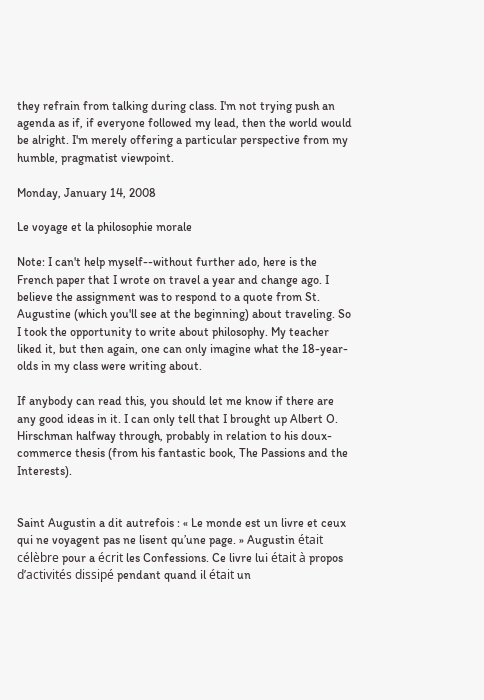they refrain from talking during class. I'm not trying push an agenda as if, if everyone followed my lead, then the world would be alright. I'm merely offering a particular perspective from my humble, pragmatist viewpoint.

Monday, January 14, 2008

Le voyage et la philosophie morale

Note: I can't help myself--without further ado, here is the French paper that I wrote on travel a year and change ago. I believe the assignment was to respond to a quote from St. Augustine (which you'll see at the beginning) about traveling. So I took the opportunity to write about philosophy. My teacher liked it, but then again, one can only imagine what the 18-year-olds in my class were writing about.

If anybody can read this, you should let me know if there are any good ideas in it. I can only tell that I brought up Albert O. Hirschman halfway through, probably in relation to his doux-commerce thesis (from his fantastic book, The Passions and the Interests).


Saint Augustin a dit autrefois : « Le monde est un livre et ceux qui ne voyagent pas ne lisent qu’une page. » Augustin était célèbre pour a écrit les Confessions. Ce livre lui était à propos d’activités dissipé pendant quand il était un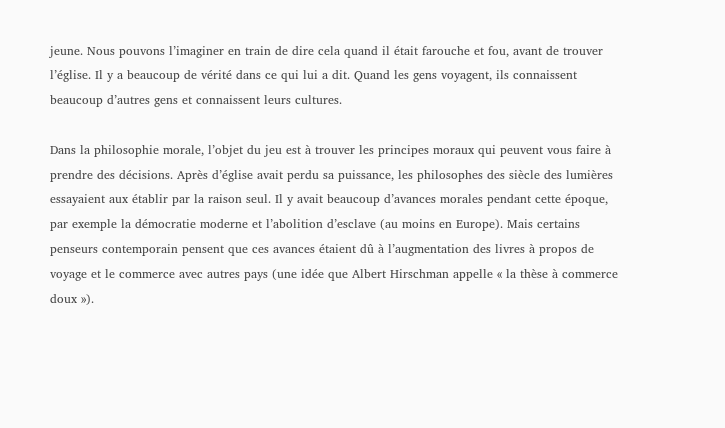jeune. Nous pouvons l’imaginer en train de dire cela quand il était farouche et fou, avant de trouver l’église. Il y a beaucoup de vérité dans ce qui lui a dit. Quand les gens voyagent, ils connaissent beaucoup d’autres gens et connaissent leurs cultures.

Dans la philosophie morale, l’objet du jeu est à trouver les principes moraux qui peuvent vous faire à prendre des décisions. Après d’église avait perdu sa puissance, les philosophes des siècle des lumières essayaient aux établir par la raison seul. Il y avait beaucoup d’avances morales pendant cette époque, par exemple la démocratie moderne et l’abolition d’esclave (au moins en Europe). Mais certains penseurs contemporain pensent que ces avances étaient dû à l’augmentation des livres à propos de voyage et le commerce avec autres pays (une idée que Albert Hirschman appelle « la thèse à commerce doux »).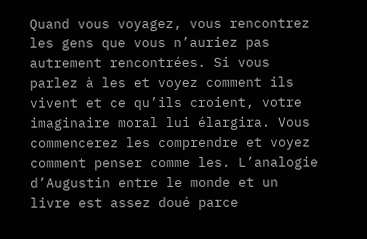Quand vous voyagez, vous rencontrez les gens que vous n’auriez pas autrement rencontrées. Si vous parlez à les et voyez comment ils vivent et ce qu’ils croient, votre imaginaire moral lui élargira. Vous commencerez les comprendre et voyez comment penser comme les. L’analogie d’Augustin entre le monde et un livre est assez doué parce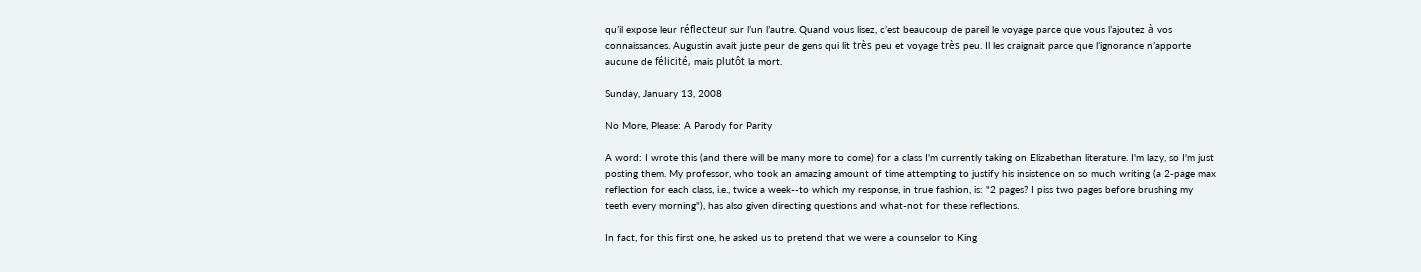qu’il expose leur réflecteur sur l’un l’autre. Quand vous lisez, c’est beaucoup de pareil le voyage parce que vous l’ajoutez à vos connaissances. Augustin avait juste peur de gens qui lit très peu et voyage très peu. Il les craignait parce que l’ignorance n’apporte aucune de félicité, mais plutôt la mort.

Sunday, January 13, 2008

No More, Please: A Parody for Parity

A word: I wrote this (and there will be many more to come) for a class I'm currently taking on Elizabethan literature. I'm lazy, so I'm just posting them. My professor, who took an amazing amount of time attempting to justify his insistence on so much writing (a 2-page max reflection for each class, i.e., twice a week--to which my response, in true fashion, is: "2 pages? I piss two pages before brushing my teeth every morning"), has also given directing questions and what-not for these reflections.

In fact, for this first one, he asked us to pretend that we were a counselor to King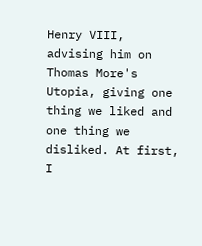Henry VIII, advising him on Thomas More's Utopia, giving one thing we liked and one thing we disliked. At first, I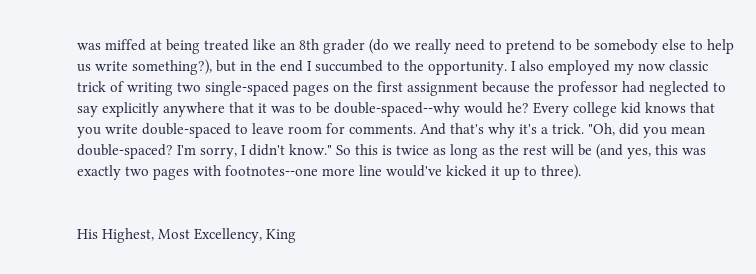was miffed at being treated like an 8th grader (do we really need to pretend to be somebody else to help us write something?), but in the end I succumbed to the opportunity. I also employed my now classic trick of writing two single-spaced pages on the first assignment because the professor had neglected to say explicitly anywhere that it was to be double-spaced--why would he? Every college kid knows that you write double-spaced to leave room for comments. And that's why it's a trick. "Oh, did you mean double-spaced? I'm sorry, I didn't know." So this is twice as long as the rest will be (and yes, this was exactly two pages with footnotes--one more line would've kicked it up to three).


His Highest, Most Excellency, King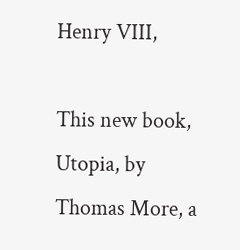Henry VIII,

This new book, Utopia, by Thomas More, a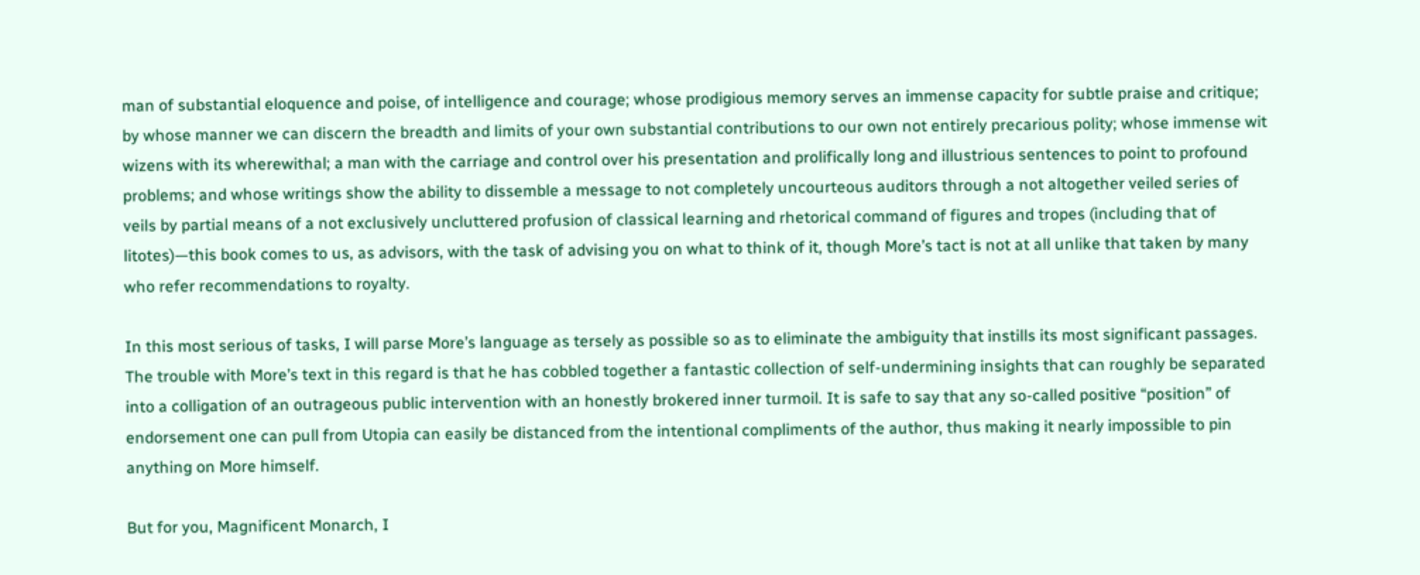man of substantial eloquence and poise, of intelligence and courage; whose prodigious memory serves an immense capacity for subtle praise and critique; by whose manner we can discern the breadth and limits of your own substantial contributions to our own not entirely precarious polity; whose immense wit wizens with its wherewithal; a man with the carriage and control over his presentation and prolifically long and illustrious sentences to point to profound problems; and whose writings show the ability to dissemble a message to not completely uncourteous auditors through a not altogether veiled series of veils by partial means of a not exclusively uncluttered profusion of classical learning and rhetorical command of figures and tropes (including that of litotes)—this book comes to us, as advisors, with the task of advising you on what to think of it, though More’s tact is not at all unlike that taken by many who refer recommendations to royalty.

In this most serious of tasks, I will parse More’s language as tersely as possible so as to eliminate the ambiguity that instills its most significant passages. The trouble with More’s text in this regard is that he has cobbled together a fantastic collection of self-undermining insights that can roughly be separated into a colligation of an outrageous public intervention with an honestly brokered inner turmoil. It is safe to say that any so-called positive “position” of endorsement one can pull from Utopia can easily be distanced from the intentional compliments of the author, thus making it nearly impossible to pin anything on More himself.

But for you, Magnificent Monarch, I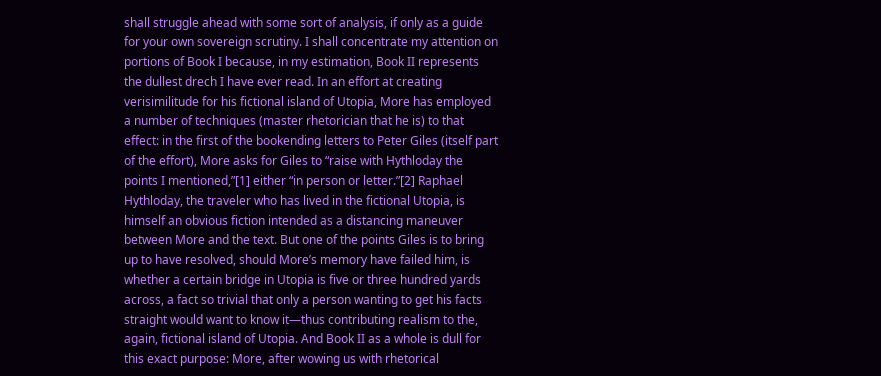shall struggle ahead with some sort of analysis, if only as a guide for your own sovereign scrutiny. I shall concentrate my attention on portions of Book I because, in my estimation, Book II represents the dullest drech I have ever read. In an effort at creating verisimilitude for his fictional island of Utopia, More has employed a number of techniques (master rhetorician that he is) to that effect: in the first of the bookending letters to Peter Giles (itself part of the effort), More asks for Giles to “raise with Hythloday the points I mentioned,”[1] either “in person or letter.”[2] Raphael Hythloday, the traveler who has lived in the fictional Utopia, is himself an obvious fiction intended as a distancing maneuver between More and the text. But one of the points Giles is to bring up to have resolved, should More’s memory have failed him, is whether a certain bridge in Utopia is five or three hundred yards across, a fact so trivial that only a person wanting to get his facts straight would want to know it—thus contributing realism to the, again, fictional island of Utopia. And Book II as a whole is dull for this exact purpose: More, after wowing us with rhetorical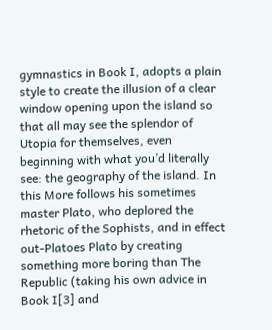gymnastics in Book I, adopts a plain style to create the illusion of a clear window opening upon the island so that all may see the splendor of Utopia for themselves, even beginning with what you’d literally see: the geography of the island. In this More follows his sometimes master Plato, who deplored the rhetoric of the Sophists, and in effect out-Platoes Plato by creating something more boring than The Republic (taking his own advice in Book I[3] and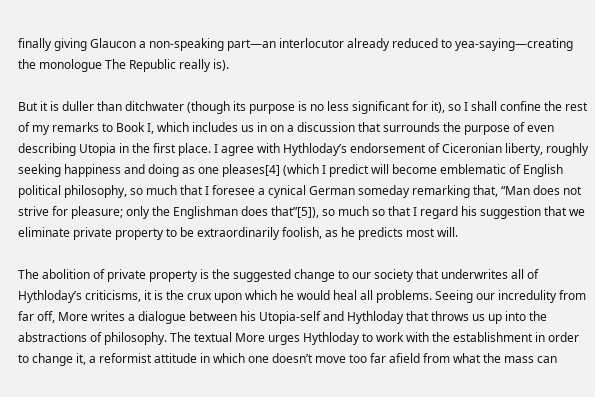finally giving Glaucon a non-speaking part—an interlocutor already reduced to yea-saying—creating the monologue The Republic really is).

But it is duller than ditchwater (though its purpose is no less significant for it), so I shall confine the rest of my remarks to Book I, which includes us in on a discussion that surrounds the purpose of even describing Utopia in the first place. I agree with Hythloday’s endorsement of Ciceronian liberty, roughly seeking happiness and doing as one pleases[4] (which I predict will become emblematic of English political philosophy, so much that I foresee a cynical German someday remarking that, “Man does not strive for pleasure; only the Englishman does that”[5]), so much so that I regard his suggestion that we eliminate private property to be extraordinarily foolish, as he predicts most will.

The abolition of private property is the suggested change to our society that underwrites all of Hythloday’s criticisms, it is the crux upon which he would heal all problems. Seeing our incredulity from far off, More writes a dialogue between his Utopia-self and Hythloday that throws us up into the abstractions of philosophy. The textual More urges Hythloday to work with the establishment in order to change it, a reformist attitude in which one doesn’t move too far afield from what the mass can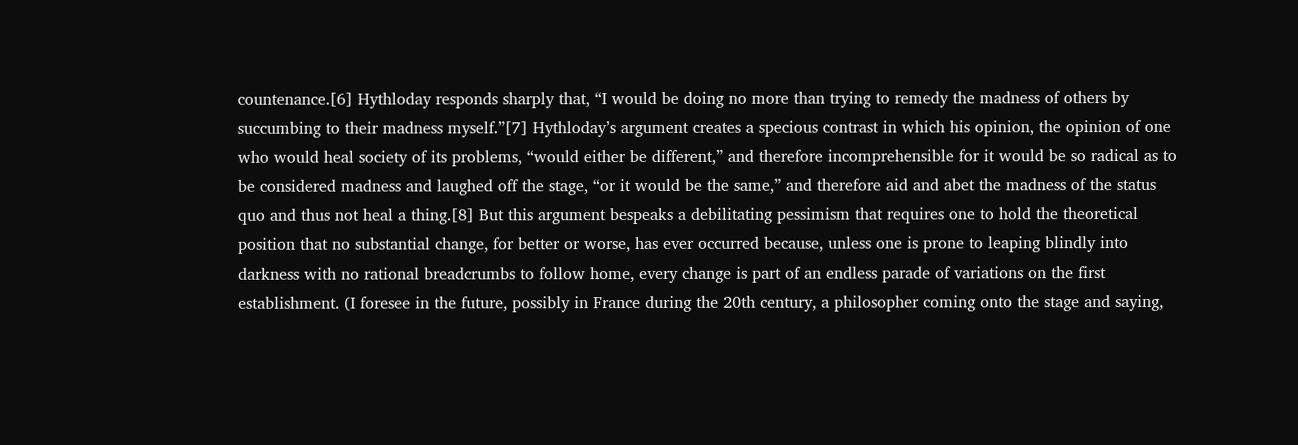countenance.[6] Hythloday responds sharply that, “I would be doing no more than trying to remedy the madness of others by succumbing to their madness myself.”[7] Hythloday’s argument creates a specious contrast in which his opinion, the opinion of one who would heal society of its problems, “would either be different,” and therefore incomprehensible for it would be so radical as to be considered madness and laughed off the stage, “or it would be the same,” and therefore aid and abet the madness of the status quo and thus not heal a thing.[8] But this argument bespeaks a debilitating pessimism that requires one to hold the theoretical position that no substantial change, for better or worse, has ever occurred because, unless one is prone to leaping blindly into darkness with no rational breadcrumbs to follow home, every change is part of an endless parade of variations on the first establishment. (I foresee in the future, possibly in France during the 20th century, a philosopher coming onto the stage and saying,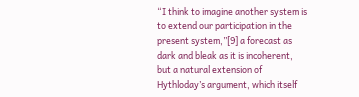“I think to imagine another system is to extend our participation in the present system,”[9] a forecast as dark and bleak as it is incoherent, but a natural extension of Hythloday’s argument, which itself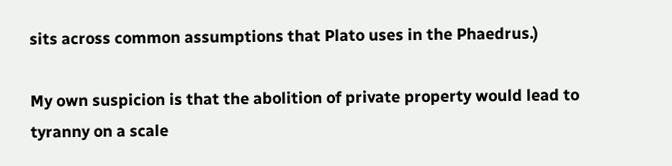sits across common assumptions that Plato uses in the Phaedrus.)

My own suspicion is that the abolition of private property would lead to tyranny on a scale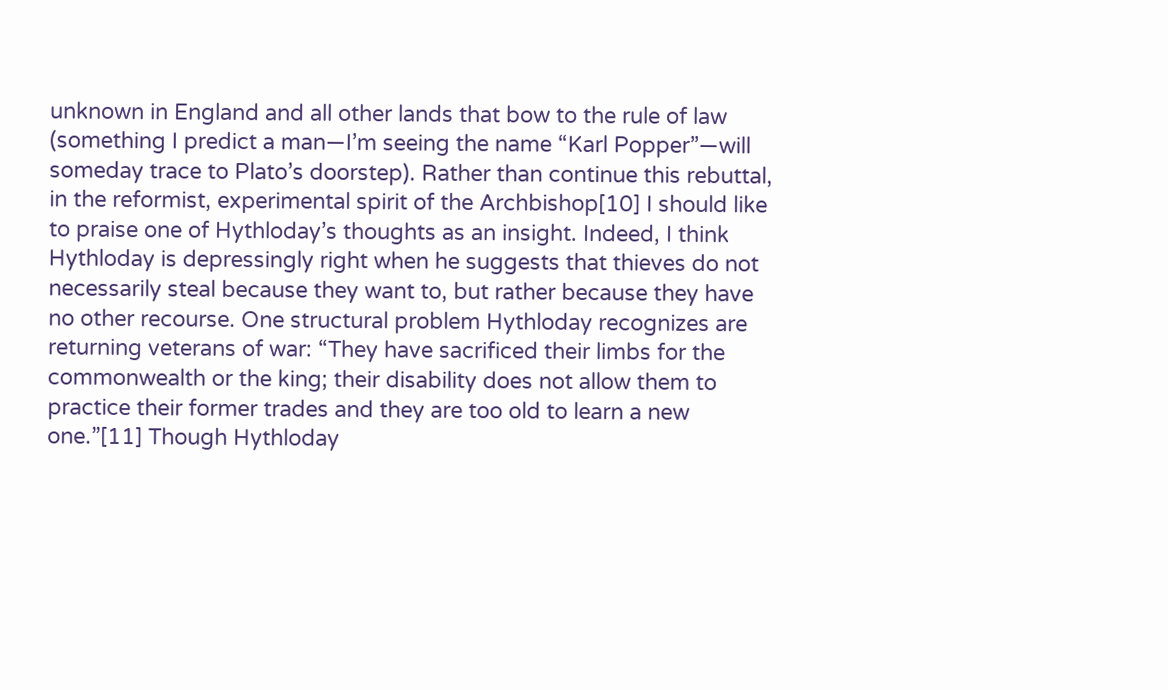unknown in England and all other lands that bow to the rule of law (something I predict a man—I’m seeing the name “Karl Popper”—will someday trace to Plato’s doorstep). Rather than continue this rebuttal, in the reformist, experimental spirit of the Archbishop[10] I should like to praise one of Hythloday’s thoughts as an insight. Indeed, I think Hythloday is depressingly right when he suggests that thieves do not necessarily steal because they want to, but rather because they have no other recourse. One structural problem Hythloday recognizes are returning veterans of war: “They have sacrificed their limbs for the commonwealth or the king; their disability does not allow them to practice their former trades and they are too old to learn a new one.”[11] Though Hythloday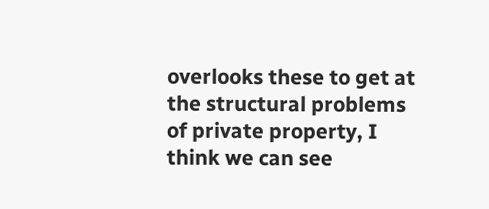overlooks these to get at the structural problems of private property, I think we can see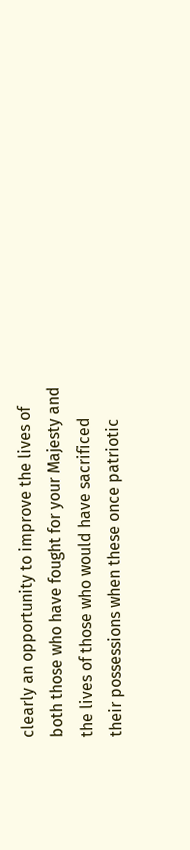clearly an opportunity to improve the lives of both those who have fought for your Majesty and the lives of those who would have sacrificed their possessions when these once patriotic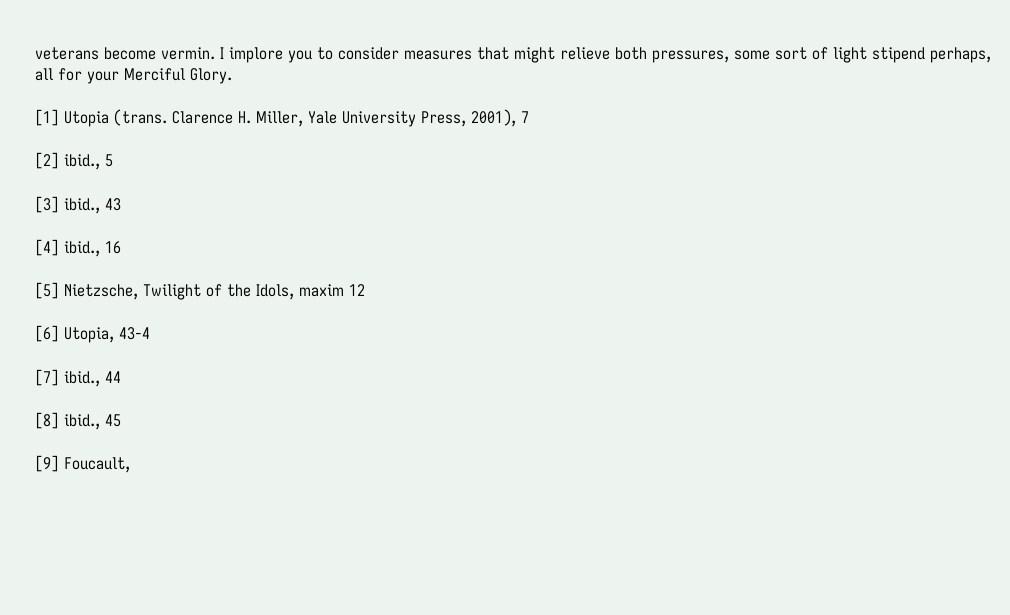veterans become vermin. I implore you to consider measures that might relieve both pressures, some sort of light stipend perhaps, all for your Merciful Glory.

[1] Utopia (trans. Clarence H. Miller, Yale University Press, 2001), 7

[2] ibid., 5

[3] ibid., 43

[4] ibid., 16

[5] Nietzsche, Twilight of the Idols, maxim 12

[6] Utopia, 43-4

[7] ibid., 44

[8] ibid., 45

[9] Foucault,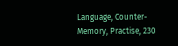Language, Counter-Memory, Practise, 230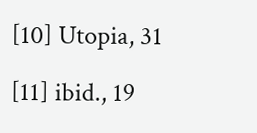[10] Utopia, 31

[11] ibid., 19